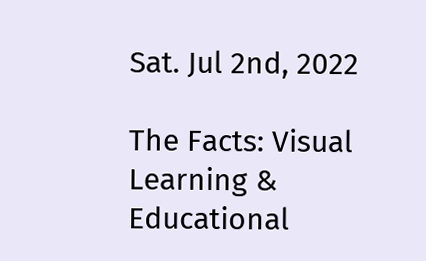Sat. Jul 2nd, 2022

The Facts: Visual Learning & Educational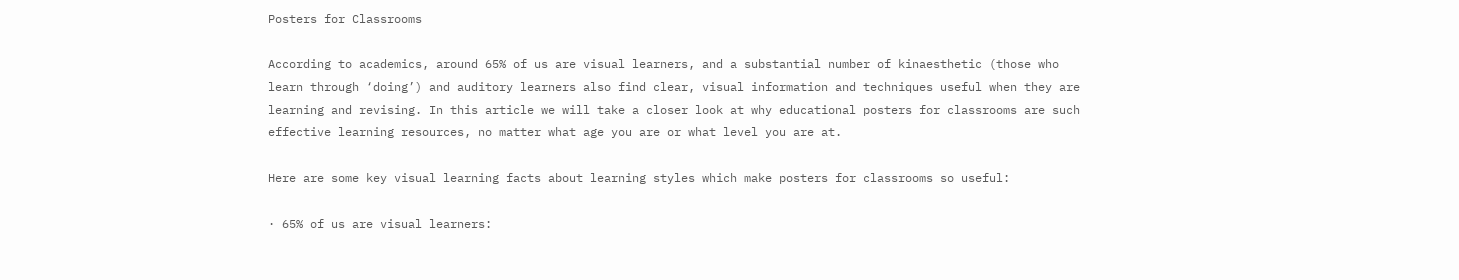Posters for Classrooms

According to academics, around 65% of us are visual learners, and a substantial number of kinaesthetic (those who learn through ‘doing’) and auditory learners also find clear, visual information and techniques useful when they are learning and revising. In this article we will take a closer look at why educational posters for classrooms are such effective learning resources, no matter what age you are or what level you are at.

Here are some key visual learning facts about learning styles which make posters for classrooms so useful:

· 65% of us are visual learners: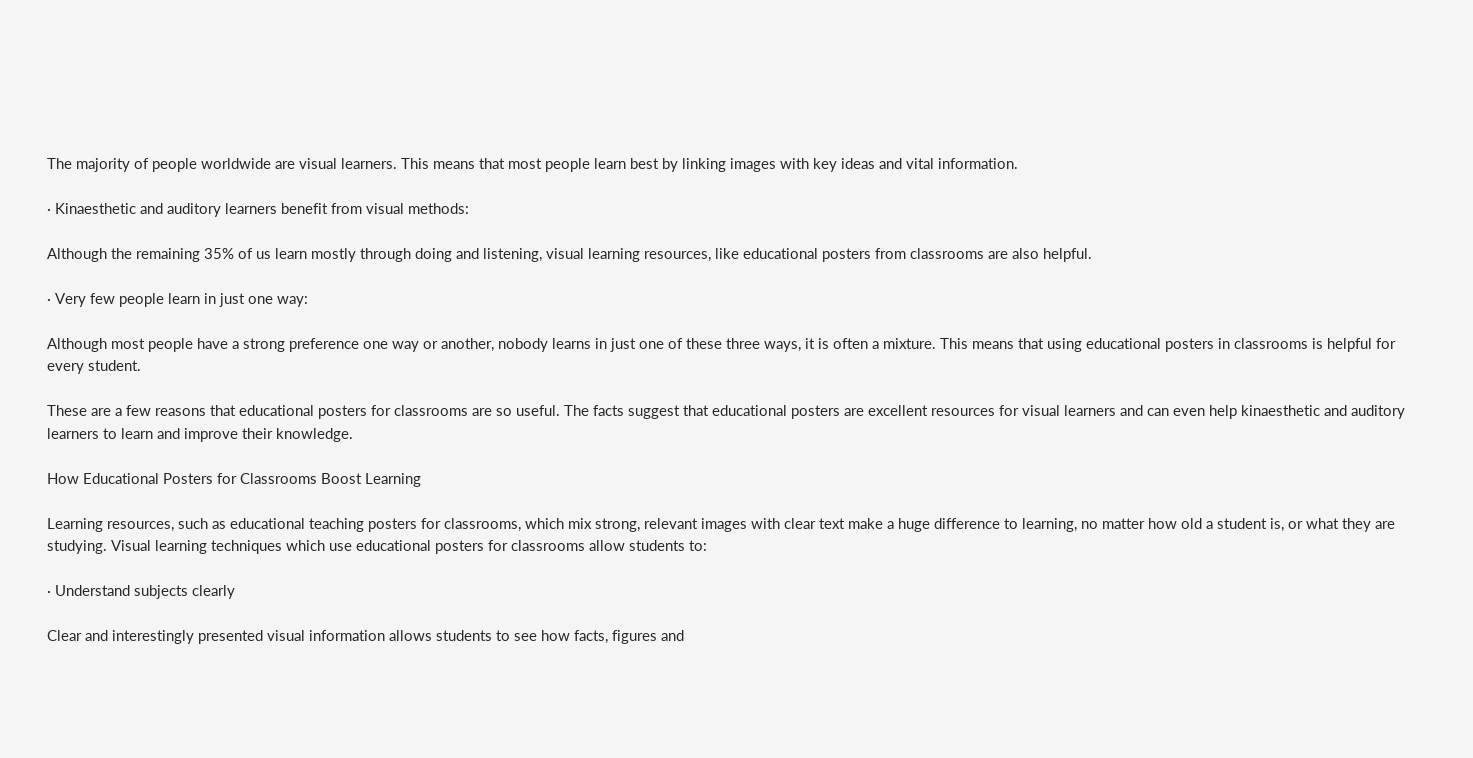The majority of people worldwide are visual learners. This means that most people learn best by linking images with key ideas and vital information.

· Kinaesthetic and auditory learners benefit from visual methods:

Although the remaining 35% of us learn mostly through doing and listening, visual learning resources, like educational posters from classrooms are also helpful.

· Very few people learn in just one way:

Although most people have a strong preference one way or another, nobody learns in just one of these three ways, it is often a mixture. This means that using educational posters in classrooms is helpful for every student.

These are a few reasons that educational posters for classrooms are so useful. The facts suggest that educational posters are excellent resources for visual learners and can even help kinaesthetic and auditory learners to learn and improve their knowledge.

How Educational Posters for Classrooms Boost Learning

Learning resources, such as educational teaching posters for classrooms, which mix strong, relevant images with clear text make a huge difference to learning, no matter how old a student is, or what they are studying. Visual learning techniques which use educational posters for classrooms allow students to:

· Understand subjects clearly

Clear and interestingly presented visual information allows students to see how facts, figures and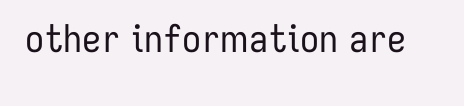other information are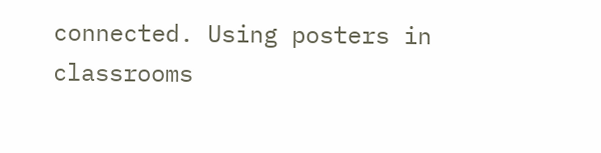connected. Using posters in classrooms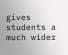gives students a much wider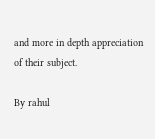and more in depth appreciation of their subject.

By rahul